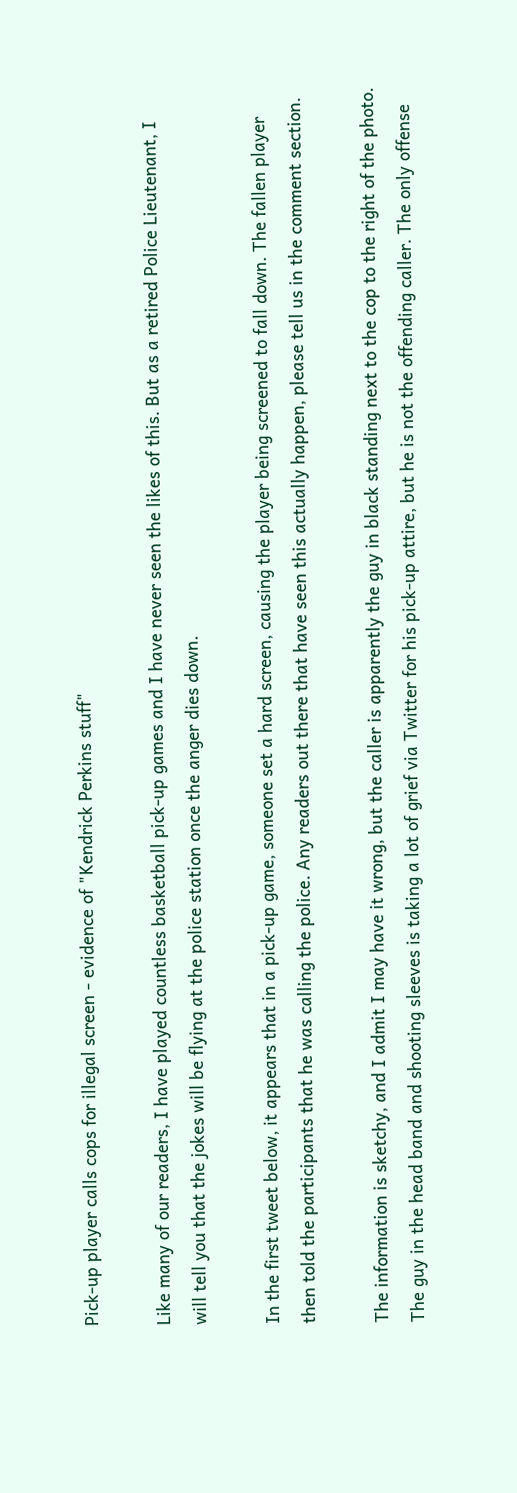Pick-up player calls cops for illegal screen - evidence of "Kendrick Perkins stuff"

Like many of our readers, I have played countless basketball pick-up games and I have never seen the likes of this. But as a retired Police Lieutenant, I will tell you that the jokes will be flying at the police station once the anger dies down.

In the first tweet below, it appears that in a pick-up game, someone set a hard screen, causing the player being screened to fall down. The fallen player then told the participants that he was calling the police. Any readers out there that have seen this actually happen, please tell us in the comment section.

The information is sketchy, and I admit I may have it wrong, but the caller is apparently the guy in black standing next to the cop to the right of the photo. The guy in the head band and shooting sleeves is taking a lot of grief via Twitter for his pick-up attire, but he is not the offending caller. The only offense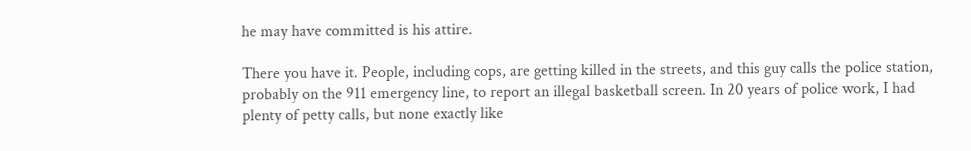he may have committed is his attire.

There you have it. People, including cops, are getting killed in the streets, and this guy calls the police station, probably on the 911 emergency line, to report an illegal basketball screen. In 20 years of police work, I had plenty of petty calls, but none exactly like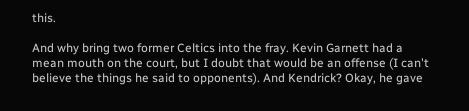this.

And why bring two former Celtics into the fray. Kevin Garnett had a mean mouth on the court, but I doubt that would be an offense (I can't believe the things he said to opponents). And Kendrick? Okay, he gave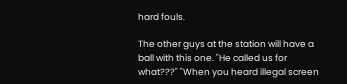hard fouls.

The other guys at the station will have a ball with this one. "He called us for what???" "When you heard illegal screen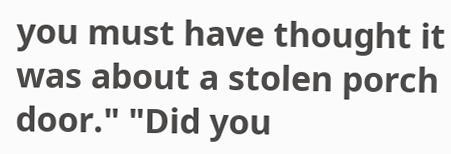you must have thought it was about a stolen porch door." "Did you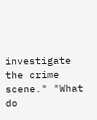investigate the crime scene." "What do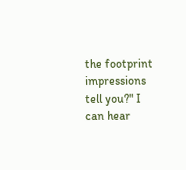the footprint impressions tell you?" I can hear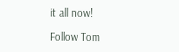it all now!

Follow Tom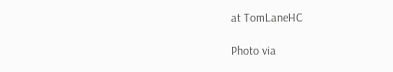at TomLaneHC

Photo via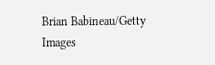Brian Babineau/Getty Images